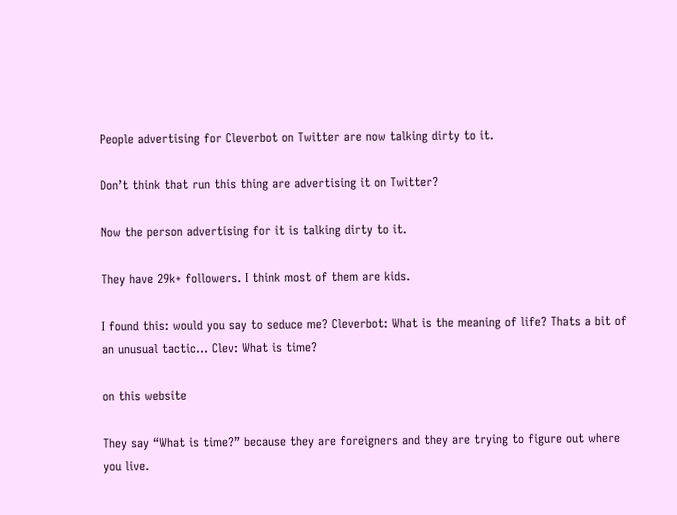People advertising for Cleverbot on Twitter are now talking dirty to it.

Don’t think that run this thing are advertising it on Twitter?

Now the person advertising for it is talking dirty to it.

They have 29k+ followers. I think most of them are kids.

I found this: would you say to seduce me? Cleverbot: What is the meaning of life? Thats a bit of an unusual tactic… Clev: What is time?

on this website

They say “What is time?” because they are foreigners and they are trying to figure out where you live.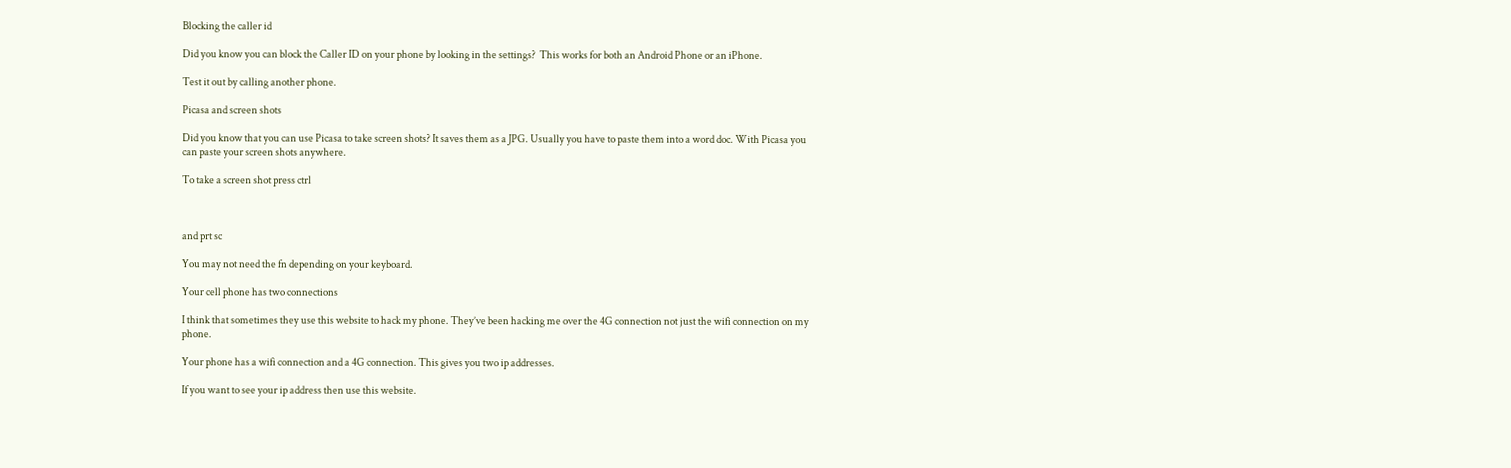Blocking the caller id

Did you know you can block the Caller ID on your phone by looking in the settings?  This works for both an Android Phone or an iPhone.

Test it out by calling another phone.

Picasa and screen shots

Did you know that you can use Picasa to take screen shots? It saves them as a JPG. Usually you have to paste them into a word doc. With Picasa you can paste your screen shots anywhere.

To take a screen shot press ctrl



and prt sc

You may not need the fn depending on your keyboard.

Your cell phone has two connections

I think that sometimes they use this website to hack my phone. They’ve been hacking me over the 4G connection not just the wifi connection on my phone.

Your phone has a wifi connection and a 4G connection. This gives you two ip addresses.

If you want to see your ip address then use this website.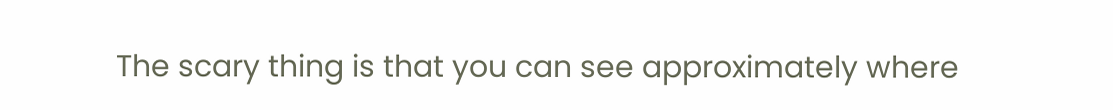The scary thing is that you can see approximately where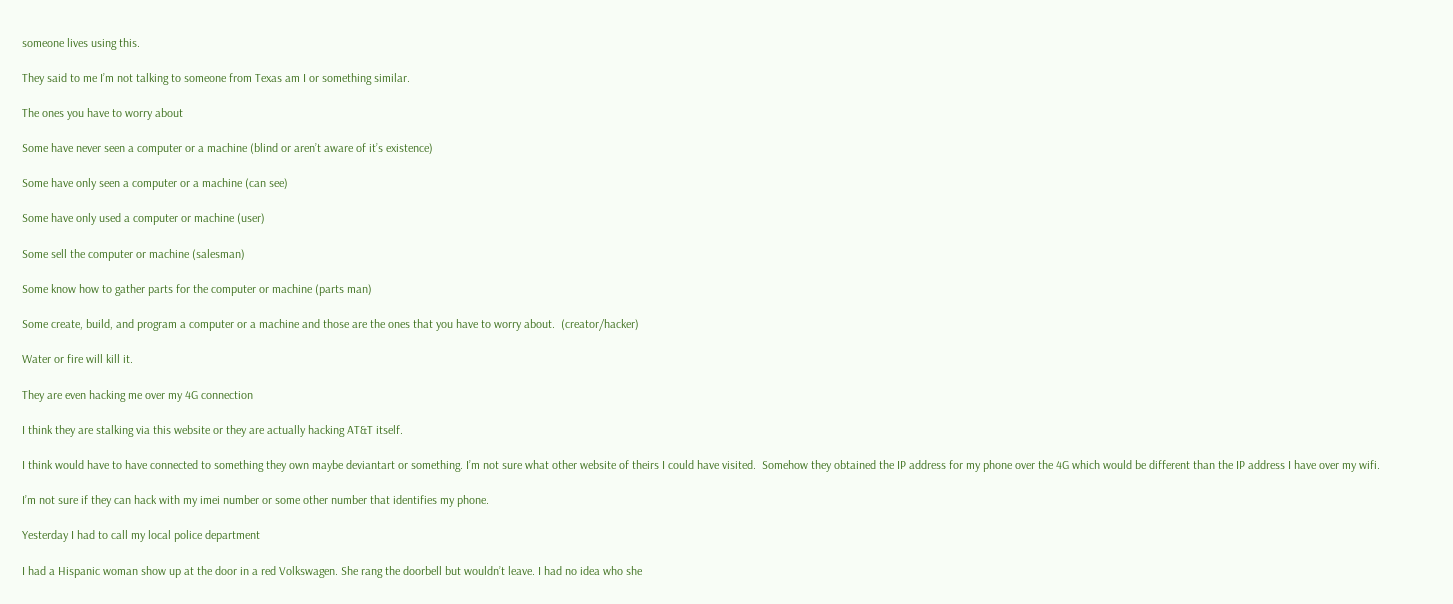someone lives using this.

They said to me I’m not talking to someone from Texas am I or something similar.

The ones you have to worry about

Some have never seen a computer or a machine (blind or aren’t aware of it’s existence)

Some have only seen a computer or a machine (can see)

Some have only used a computer or machine (user)

Some sell the computer or machine (salesman)

Some know how to gather parts for the computer or machine (parts man)

Some create, build, and program a computer or a machine and those are the ones that you have to worry about.  (creator/hacker)

Water or fire will kill it.

They are even hacking me over my 4G connection

I think they are stalking via this website or they are actually hacking AT&T itself.

I think would have to have connected to something they own maybe deviantart or something. I’m not sure what other website of theirs I could have visited.  Somehow they obtained the IP address for my phone over the 4G which would be different than the IP address I have over my wifi.

I’m not sure if they can hack with my imei number or some other number that identifies my phone.

Yesterday I had to call my local police department

I had a Hispanic woman show up at the door in a red Volkswagen. She rang the doorbell but wouldn’t leave. I had no idea who she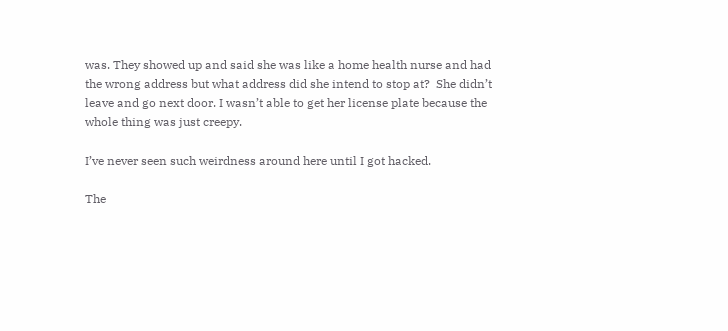was. They showed up and said she was like a home health nurse and had the wrong address but what address did she intend to stop at?  She didn’t leave and go next door. I wasn’t able to get her license plate because the whole thing was just creepy.

I’ve never seen such weirdness around here until I got hacked.

The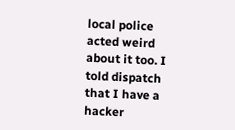local police acted weird about it too. I told dispatch that I have a hacker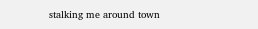stalking me around town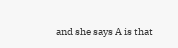and she says A is that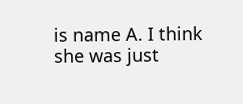is name A. I think she was just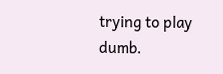trying to play dumb.